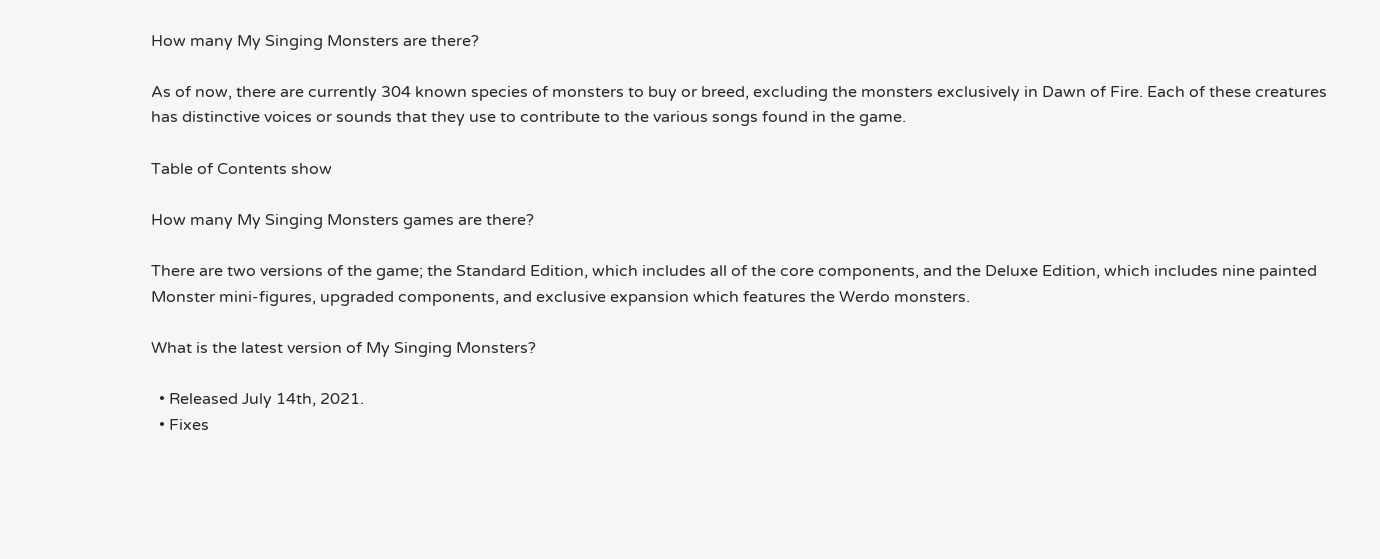How many My Singing Monsters are there?

As of now, there are currently 304 known species of monsters to buy or breed, excluding the monsters exclusively in Dawn of Fire. Each of these creatures has distinctive voices or sounds that they use to contribute to the various songs found in the game.

Table of Contents show

How many My Singing Monsters games are there?

There are two versions of the game; the Standard Edition, which includes all of the core components, and the Deluxe Edition, which includes nine painted Monster mini-figures, upgraded components, and exclusive expansion which features the Werdo monsters.

What is the latest version of My Singing Monsters?

  • Released July 14th, 2021.
  • Fixes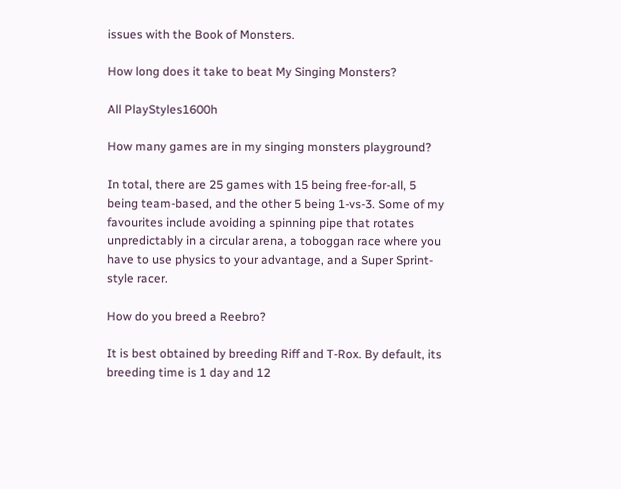issues with the Book of Monsters.

How long does it take to beat My Singing Monsters?

All PlayStyles1600h

How many games are in my singing monsters playground?

In total, there are 25 games with 15 being free-for-all, 5 being team-based, and the other 5 being 1-vs-3. Some of my favourites include avoiding a spinning pipe that rotates unpredictably in a circular arena, a toboggan race where you have to use physics to your advantage, and a Super Sprint-style racer.

How do you breed a Reebro?

It is best obtained by breeding Riff and T-Rox. By default, its breeding time is 1 day and 12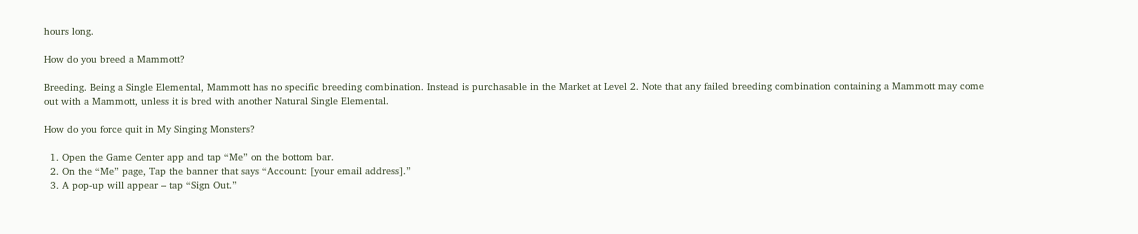hours long.

How do you breed a Mammott?

Breeding. Being a Single Elemental, Mammott has no specific breeding combination. Instead is purchasable in the Market at Level 2. Note that any failed breeding combination containing a Mammott may come out with a Mammott, unless it is bred with another Natural Single Elemental.

How do you force quit in My Singing Monsters?

  1. Open the Game Center app and tap “Me” on the bottom bar.
  2. On the “Me” page, Tap the banner that says “Account: [your email address].”
  3. A pop-up will appear – tap “Sign Out.”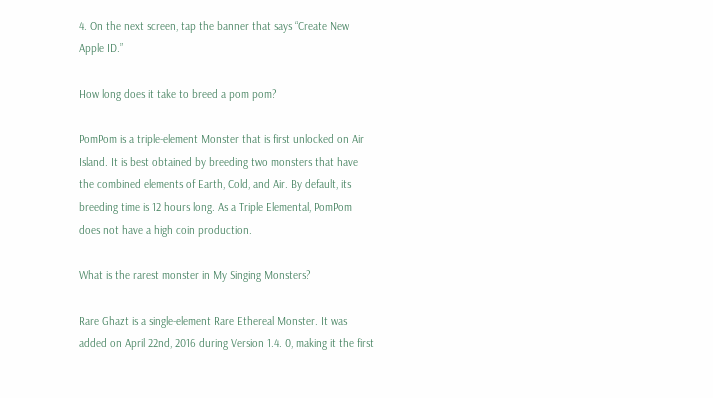4. On the next screen, tap the banner that says “Create New Apple ID.”

How long does it take to breed a pom pom?

PomPom is a triple-element Monster that is first unlocked on Air Island. It is best obtained by breeding two monsters that have the combined elements of Earth, Cold, and Air. By default, its breeding time is 12 hours long. As a Triple Elemental, PomPom does not have a high coin production.

What is the rarest monster in My Singing Monsters?

Rare Ghazt is a single-element Rare Ethereal Monster. It was added on April 22nd, 2016 during Version 1.4. 0, making it the first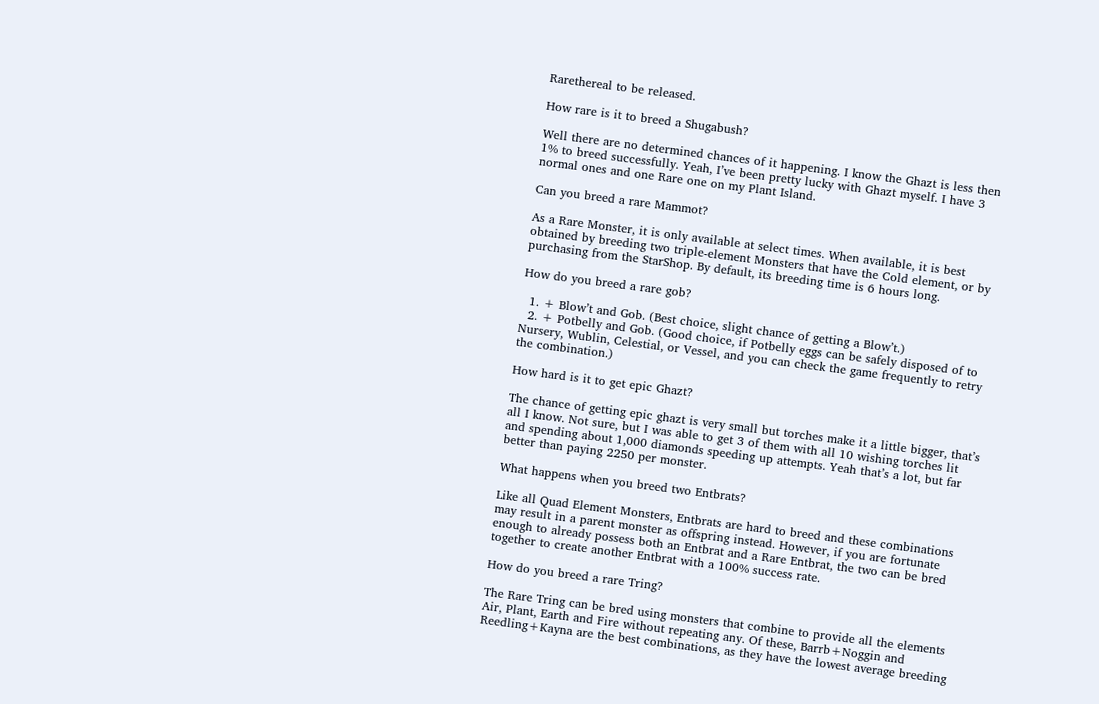Rarethereal to be released.

How rare is it to breed a Shugabush?

Well there are no determined chances of it happening. I know the Ghazt is less then 1% to breed successfully. Yeah, I’ve been pretty lucky with Ghazt myself. I have 3 normal ones and one Rare one on my Plant Island.

Can you breed a rare Mammot?

As a Rare Monster, it is only available at select times. When available, it is best obtained by breeding two triple-element Monsters that have the Cold element, or by purchasing from the StarShop. By default, its breeding time is 6 hours long.

How do you breed a rare gob?

  1. + Blow’t and Gob. (Best choice, slight chance of getting a Blow’t.)
  2. + Potbelly and Gob. (Good choice, if Potbelly eggs can be safely disposed of to Nursery, Wublin, Celestial, or Vessel, and you can check the game frequently to retry the combination.)

How hard is it to get epic Ghazt?

The chance of getting epic ghazt is very small but torches make it a little bigger, that’s all I know. Not sure, but I was able to get 3 of them with all 10 wishing torches lit and spending about 1,000 diamonds speeding up attempts. Yeah that’s a lot, but far better than paying 2250 per monster.

What happens when you breed two Entbrats?

Like all Quad Element Monsters, Entbrats are hard to breed and these combinations may result in a parent monster as offspring instead. However, if you are fortunate enough to already possess both an Entbrat and a Rare Entbrat, the two can be bred together to create another Entbrat with a 100% success rate.

How do you breed a rare Tring?

The Rare Tring can be bred using monsters that combine to provide all the elements Air, Plant, Earth and Fire without repeating any. Of these, Barrb+Noggin and Reedling+Kayna are the best combinations, as they have the lowest average breeding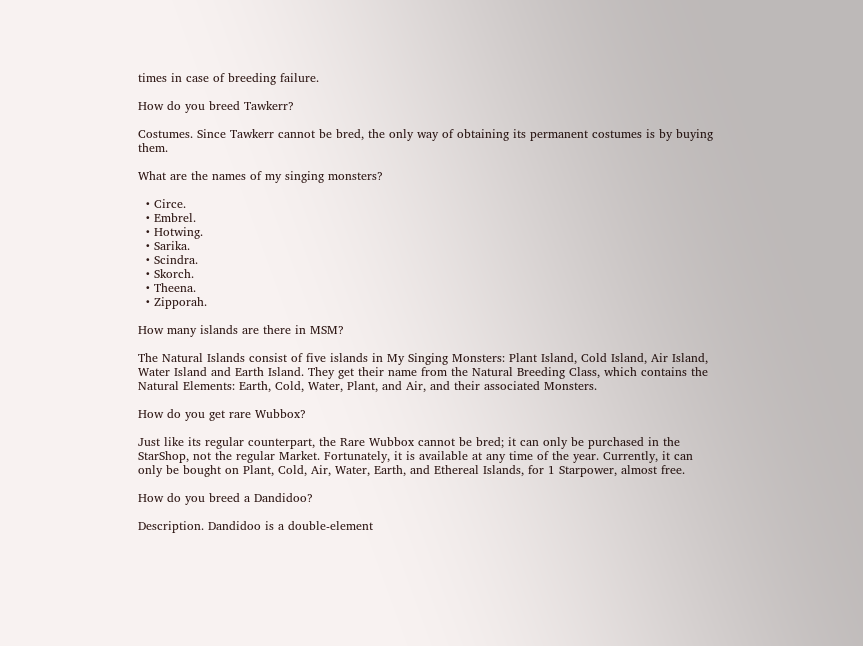times in case of breeding failure.

How do you breed Tawkerr?

Costumes. Since Tawkerr cannot be bred, the only way of obtaining its permanent costumes is by buying them.

What are the names of my singing monsters?

  • Circe.
  • Embrel.
  • Hotwing.
  • Sarika.
  • Scindra.
  • Skorch.
  • Theena.
  • Zipporah.

How many islands are there in MSM?

The Natural Islands consist of five islands in My Singing Monsters: Plant Island, Cold Island, Air Island, Water Island and Earth Island. They get their name from the Natural Breeding Class, which contains the Natural Elements: Earth, Cold, Water, Plant, and Air, and their associated Monsters.

How do you get rare Wubbox?

Just like its regular counterpart, the Rare Wubbox cannot be bred; it can only be purchased in the StarShop, not the regular Market. Fortunately, it is available at any time of the year. Currently, it can only be bought on Plant, Cold, Air, Water, Earth, and Ethereal Islands, for 1 Starpower, almost free.

How do you breed a Dandidoo?

Description. Dandidoo is a double-element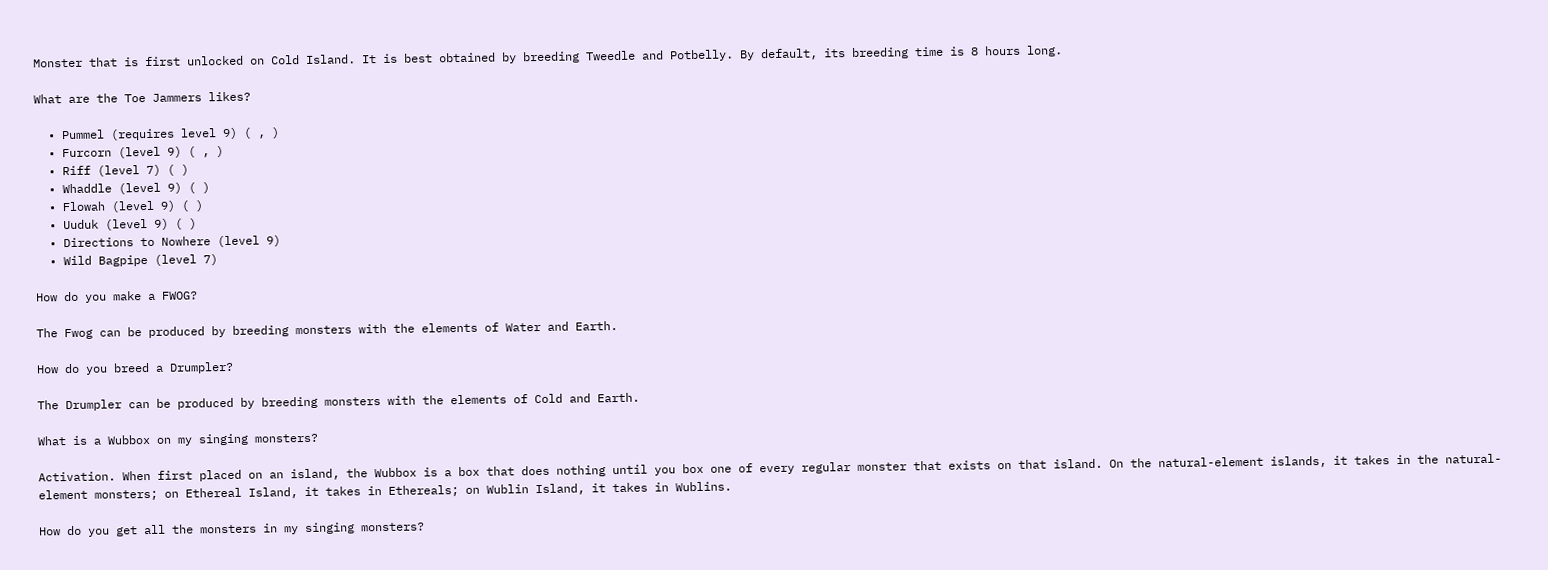Monster that is first unlocked on Cold Island. It is best obtained by breeding Tweedle and Potbelly. By default, its breeding time is 8 hours long.

What are the Toe Jammers likes?

  • Pummel (requires level 9) ( , )
  • Furcorn (level 9) ( , )
  • Riff (level 7) ( )
  • Whaddle (level 9) ( )
  • Flowah (level 9) ( )
  • Uuduk (level 9) ( )
  • Directions to Nowhere (level 9)
  • Wild Bagpipe (level 7)

How do you make a FWOG?

The Fwog can be produced by breeding monsters with the elements of Water and Earth.

How do you breed a Drumpler?

The Drumpler can be produced by breeding monsters with the elements of Cold and Earth.

What is a Wubbox on my singing monsters?

Activation. When first placed on an island, the Wubbox is a box that does nothing until you box one of every regular monster that exists on that island. On the natural-element islands, it takes in the natural-element monsters; on Ethereal Island, it takes in Ethereals; on Wublin Island, it takes in Wublins.

How do you get all the monsters in my singing monsters?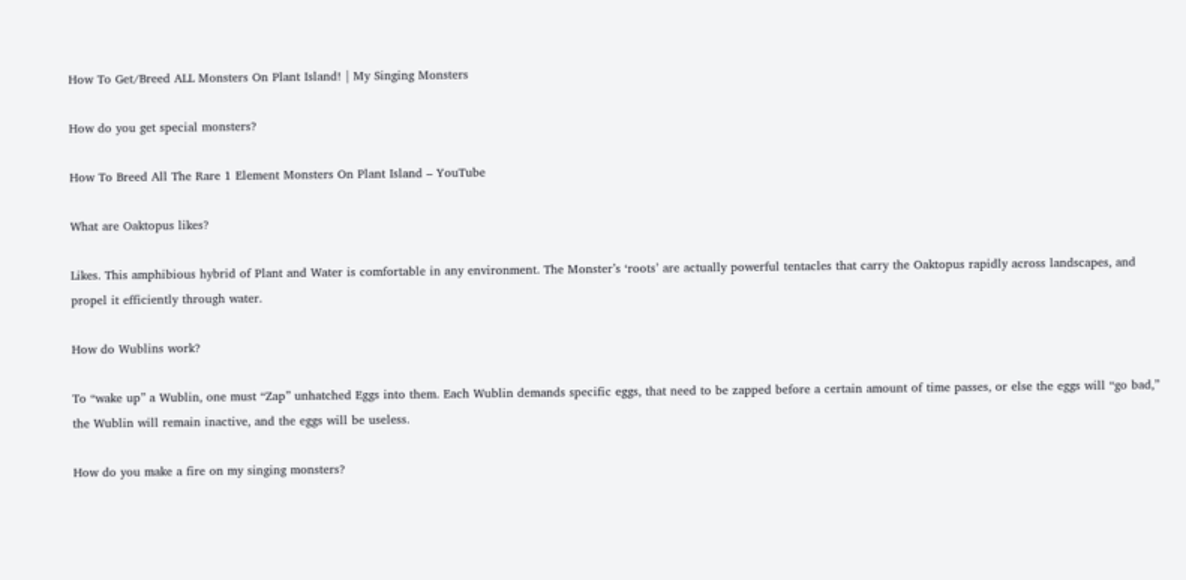How To Get/Breed ALL Monsters On Plant Island! | My Singing Monsters

How do you get special monsters?

How To Breed All The Rare 1 Element Monsters On Plant Island – YouTube

What are Oaktopus likes?

Likes. This amphibious hybrid of Plant and Water is comfortable in any environment. The Monster’s ‘roots’ are actually powerful tentacles that carry the Oaktopus rapidly across landscapes, and propel it efficiently through water.

How do Wublins work?

To “wake up” a Wublin, one must “Zap” unhatched Eggs into them. Each Wublin demands specific eggs, that need to be zapped before a certain amount of time passes, or else the eggs will “go bad,” the Wublin will remain inactive, and the eggs will be useless.

How do you make a fire on my singing monsters?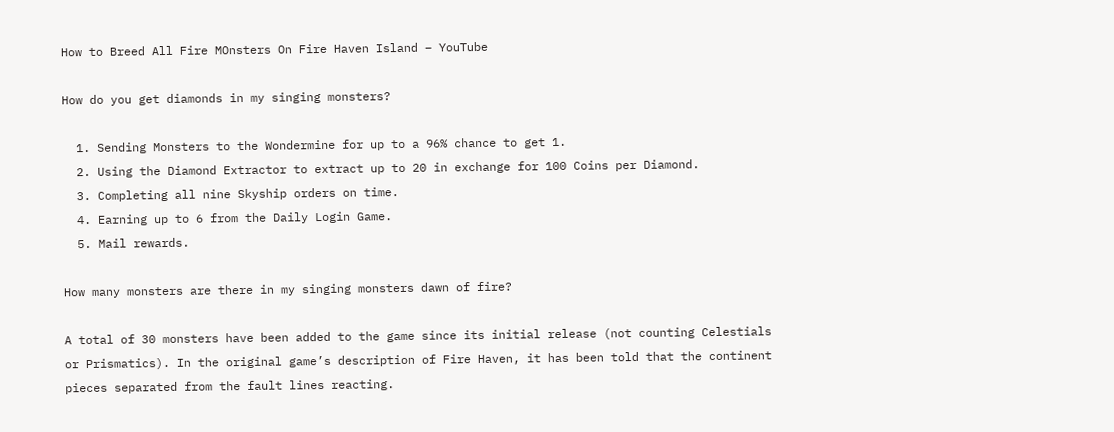How to Breed All Fire MOnsters On Fire Haven Island – YouTube

How do you get diamonds in my singing monsters?

  1. Sending Monsters to the Wondermine for up to a 96% chance to get 1.
  2. Using the Diamond Extractor to extract up to 20 in exchange for 100 Coins per Diamond.
  3. Completing all nine Skyship orders on time.
  4. Earning up to 6 from the Daily Login Game.
  5. Mail rewards.

How many monsters are there in my singing monsters dawn of fire?

A total of 30 monsters have been added to the game since its initial release (not counting Celestials or Prismatics). In the original game’s description of Fire Haven, it has been told that the continent pieces separated from the fault lines reacting.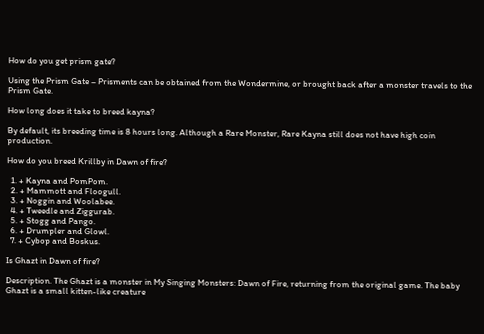How do you get prism gate?

Using the Prism Gate – Prisments can be obtained from the Wondermine, or brought back after a monster travels to the Prism Gate.

How long does it take to breed kayna?

By default, its breeding time is 8 hours long. Although a Rare Monster, Rare Kayna still does not have high coin production.

How do you breed Krillby in Dawn of fire?

  1. + Kayna and PomPom.
  2. + Mammott and Floogull.
  3. + Noggin and Woolabee.
  4. + Tweedle and Ziggurab.
  5. + Stogg and Pango.
  6. + Drumpler and Glowl.
  7. + Cybop and Boskus.

Is Ghazt in Dawn of fire?

Description. The Ghazt is a monster in My Singing Monsters: Dawn of Fire, returning from the original game. The baby Ghazt is a small kitten-like creature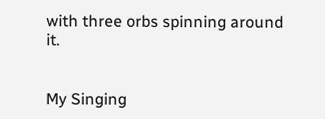with three orbs spinning around it.


My Singing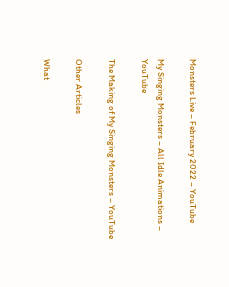Monsters Live – February 2022 – YouTube

My Singing Monsters – All Idle Animations – YouTube

The Making of My Singing Monsters – YouTube

Other Articles

What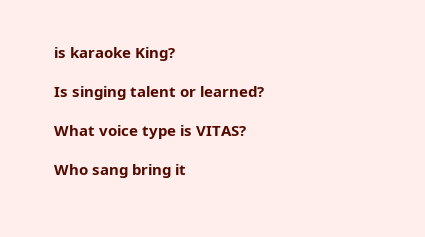is karaoke King?

Is singing talent or learned?

What voice type is VITAS?

Who sang bring it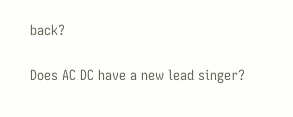back?

Does AC DC have a new lead singer?